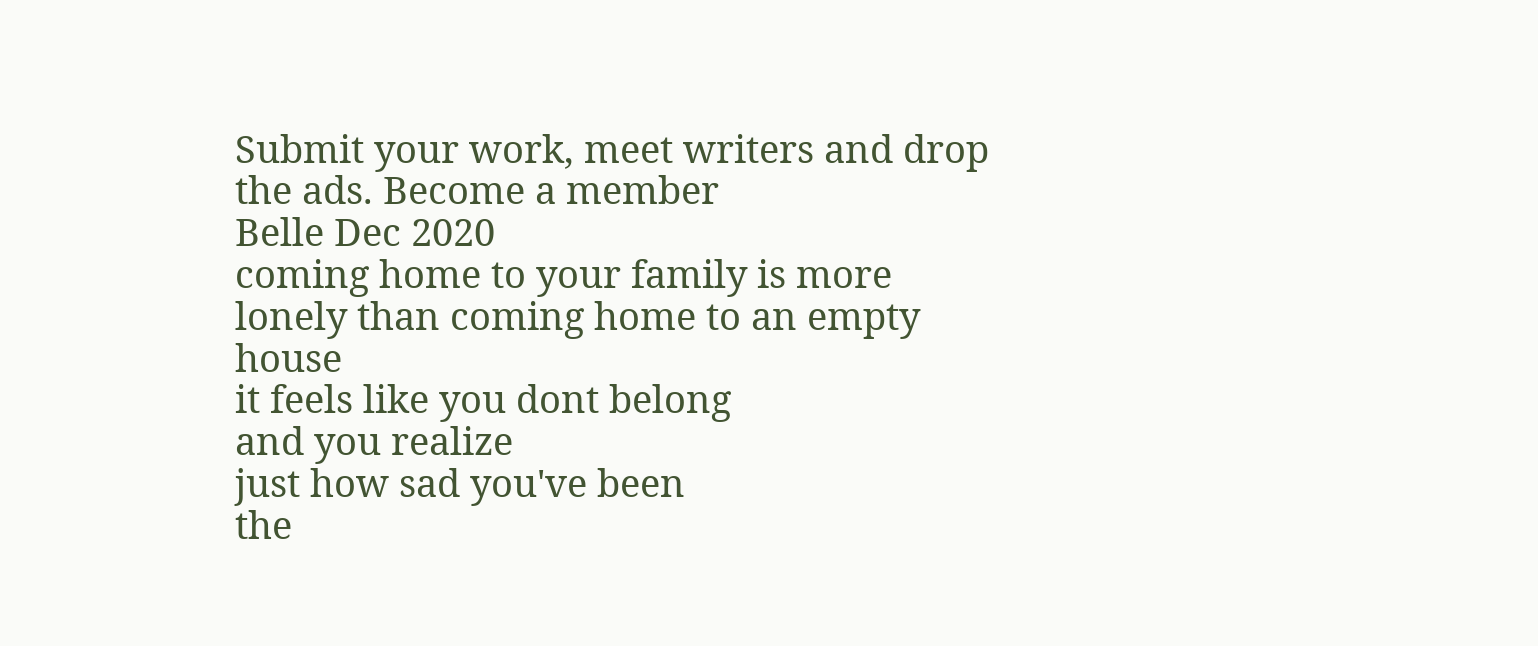Submit your work, meet writers and drop the ads. Become a member
Belle Dec 2020
coming home to your family is more lonely than coming home to an empty house
it feels like you dont belong
and you realize
just how sad you've been
the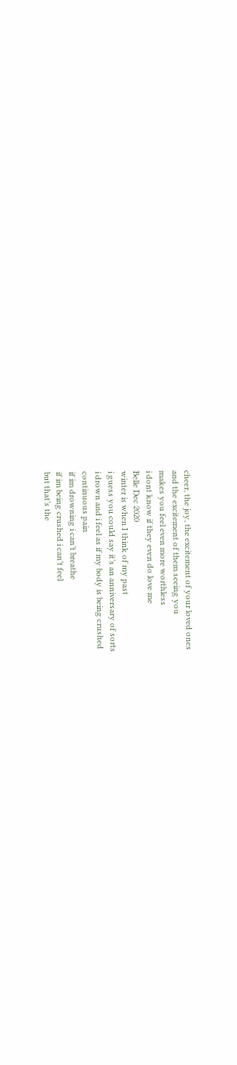cheer, the joy, the excitement of your loved ones
and the excitement of them seeing you
makes you feel even more worthless
i dont know if they even do love me
Belle Dec 2020
winter is when I think of my past
i guess you could say it’s an anniversary of sorts
i drown and i feel as if my body is being crushed
continuous pain
if im drowning i can’t breathe
if im being crushed i can’t feel
but that’s the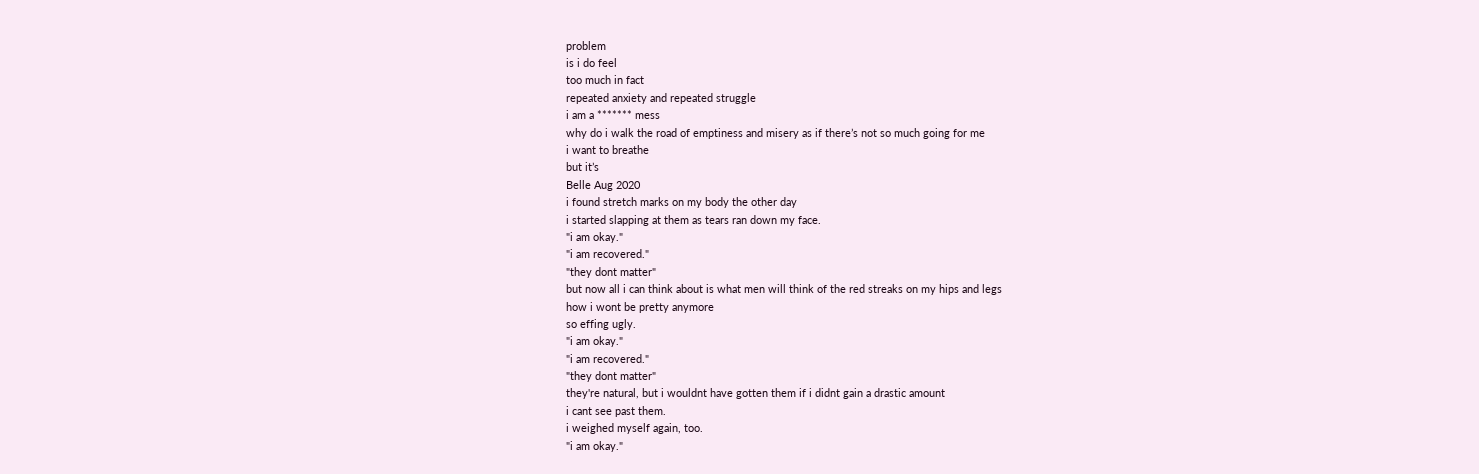problem
is i do feel
too much in fact
repeated anxiety and repeated struggle
i am a ******* mess
why do i walk the road of emptiness and misery as if there’s not so much going for me
i want to breathe
but it’s
Belle Aug 2020
i found stretch marks on my body the other day
i started slapping at them as tears ran down my face.
"i am okay."
"i am recovered."
"they dont matter"
but now all i can think about is what men will think of the red streaks on my hips and legs
how i wont be pretty anymore
so effing ugly.
"i am okay."
"i am recovered."
"they dont matter"
they're natural, but i wouldnt have gotten them if i didnt gain a drastic amount
i cant see past them.
i weighed myself again, too.
"i am okay."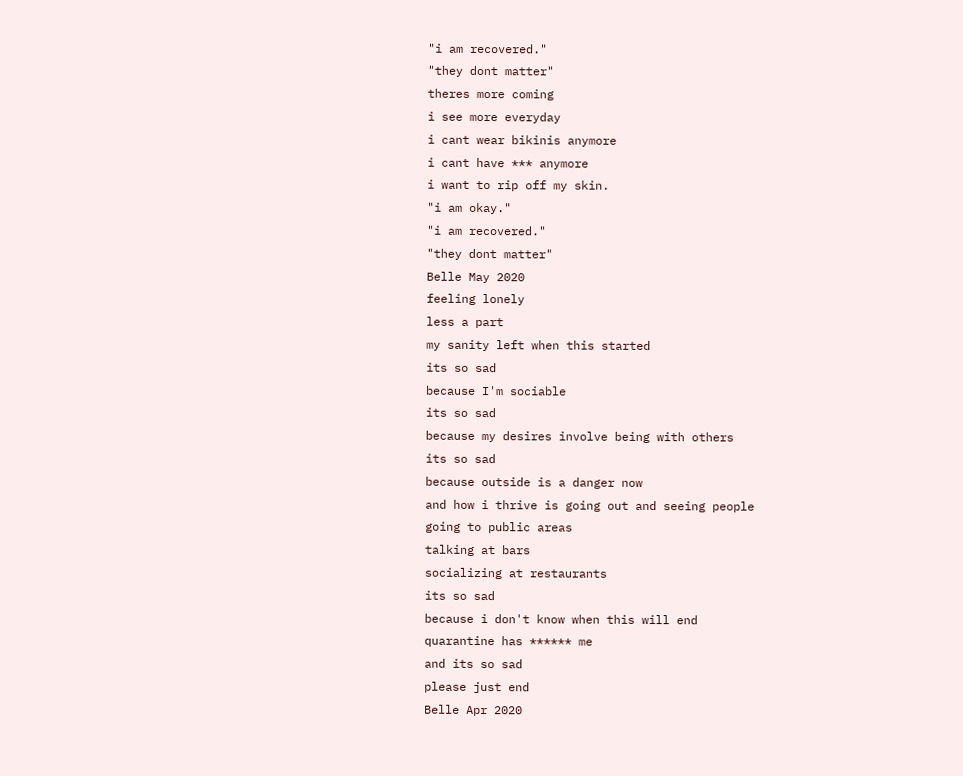"i am recovered."
"they dont matter"
theres more coming
i see more everyday
i cant wear bikinis anymore
i cant have *** anymore
i want to rip off my skin.
"i am okay."
"i am recovered."
"they dont matter"
Belle May 2020
feeling lonely
less a part
my sanity left when this started
its so sad
because I'm sociable
its so sad
because my desires involve being with others
its so sad
because outside is a danger now
and how i thrive is going out and seeing people
going to public areas
talking at bars
socializing at restaurants
its so sad
because i don't know when this will end
quarantine has ****** me
and its so sad
please just end
Belle Apr 2020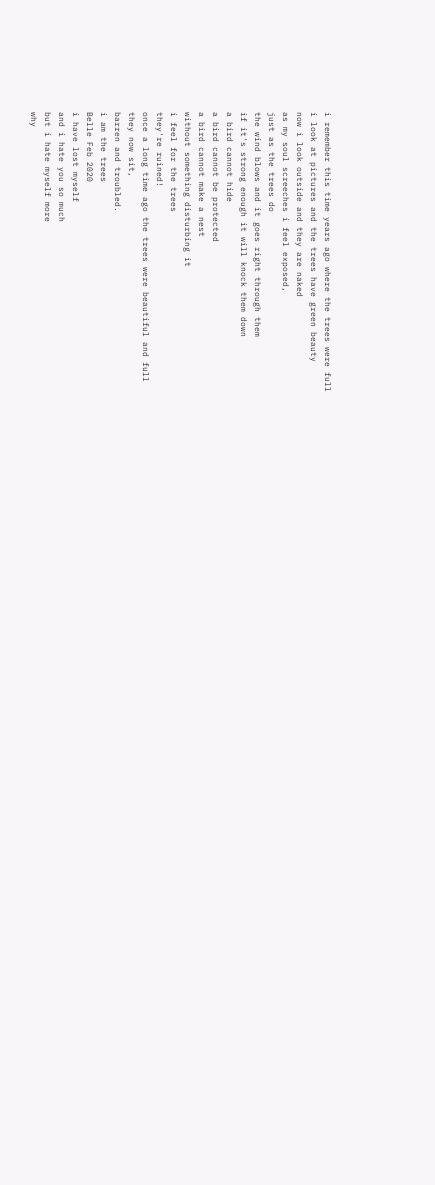i remember this time years ago where the trees were full
i look at pictures and the trees have green beauty
now i look outside and they are naked
as my soul screeches i feel exposed,
just as the trees do
the wind blows and it goes right through them
if it's strong enough it will knock them down
a bird cannot hide
a bird cannot be protected
a bird cannot make a nest
without something disturbing it
i feel for the trees
they're ruined!
once a long time ago the trees were beautiful and full
they now sit,
barren and troubled.
i am the trees
Belle Feb 2020
i have lost myself
and i hate you so much
but i hate myself more
why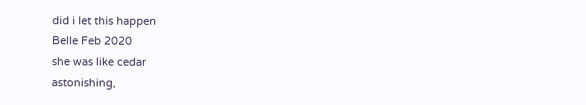did i let this happen
Belle Feb 2020
she was like cedar
astonishing,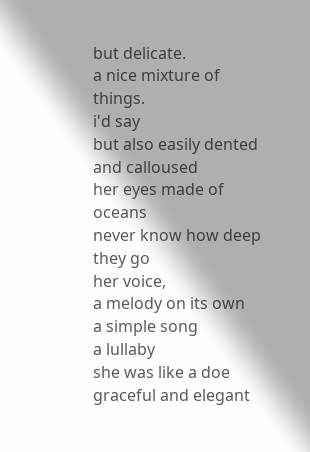but delicate.
a nice mixture of things.
i'd say
but also easily dented and calloused
her eyes made of oceans
never know how deep they go
her voice,
a melody on its own
a simple song
a lullaby
she was like a doe
graceful and elegant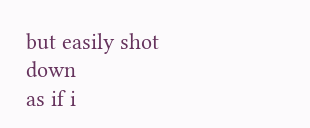but easily shot down
as if i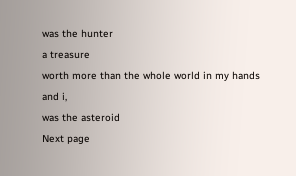was the hunter
a treasure
worth more than the whole world in my hands
and i,
was the asteroid
Next page